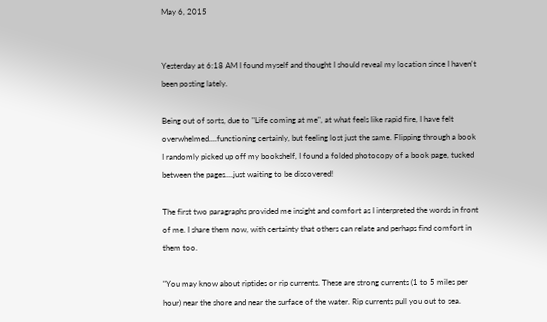May 6, 2015


Yesterday at 6:18 AM I found myself and thought I should reveal my location since I haven't been posting lately.

Being out of sorts, due to "Life coming at me", at what feels like rapid fire, I have felt overwhelmed....functioning certainly, but feeling lost just the same. Flipping through a book I randomly picked up off my bookshelf, I found a folded photocopy of a book page, tucked between the pages....just waiting to be discovered!

The first two paragraphs provided me insight and comfort as I interpreted the words in front of me. I share them now, with certainty that others can relate and perhaps find comfort in them too.

"You may know about riptides or rip currents. These are strong currents (1 to 5 miles per hour) near the shore and near the surface of the water. Rip currents pull you out to sea.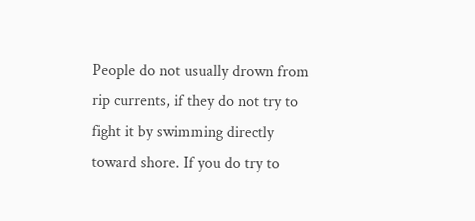People do not usually drown from rip currents, if they do not try to fight it by swimming directly toward shore. If you do try to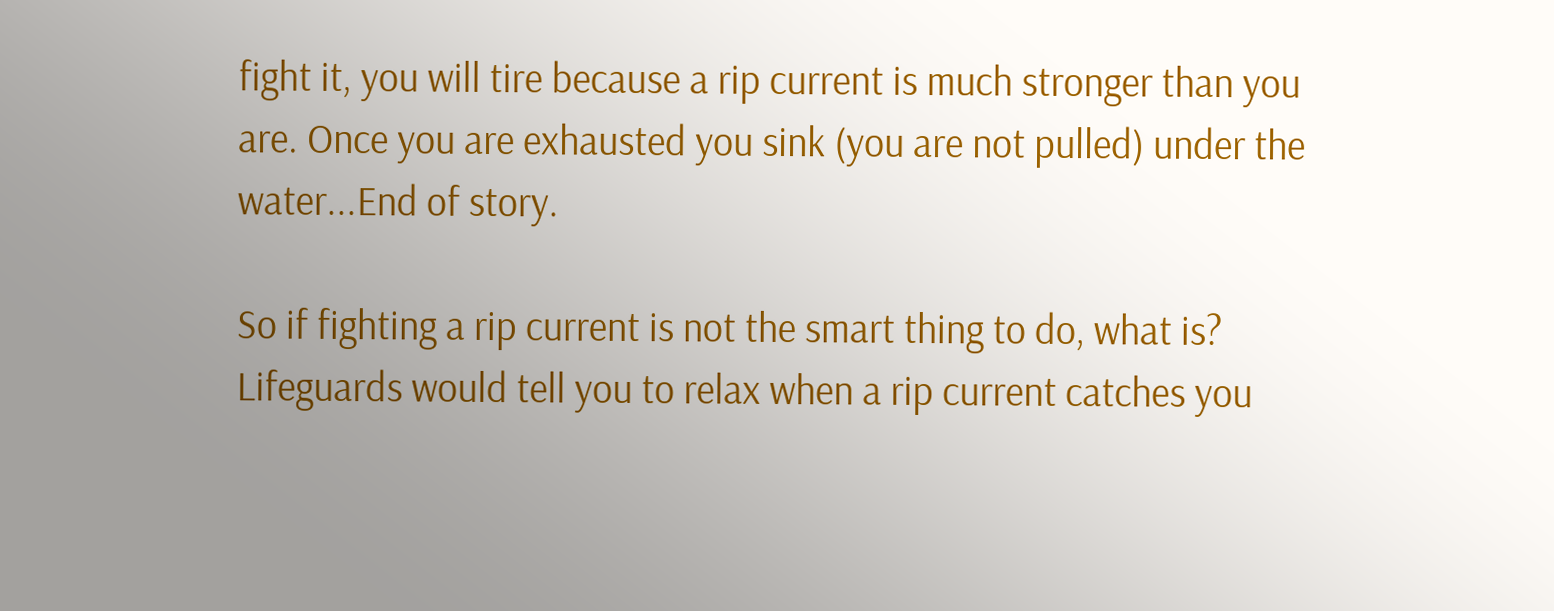fight it, you will tire because a rip current is much stronger than you are. Once you are exhausted you sink (you are not pulled) under the water...End of story.

So if fighting a rip current is not the smart thing to do, what is? Lifeguards would tell you to relax when a rip current catches you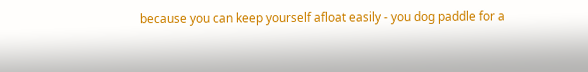because you can keep yourself afloat easily - you dog paddle for a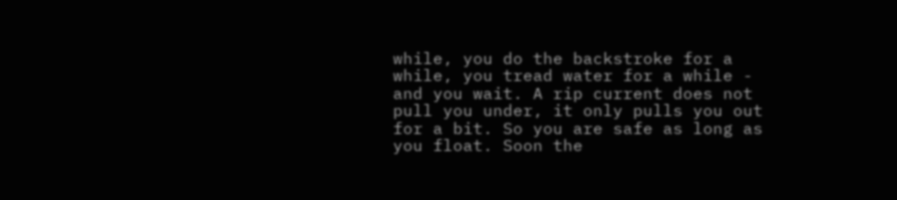while, you do the backstroke for a while, you tread water for a while - and you wait. A rip current does not pull you under, it only pulls you out for a bit. So you are safe as long as you float. Soon the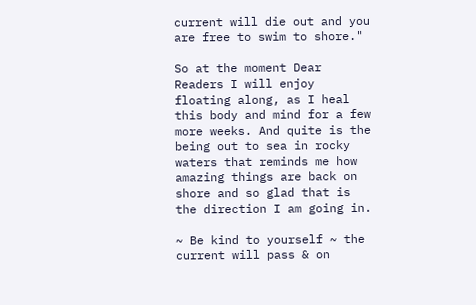current will die out and you are free to swim to shore."

So at the moment Dear Readers I will enjoy floating along, as I heal this body and mind for a few more weeks. And quite is the being out to sea in rocky waters that reminds me how amazing things are back on shore and so glad that is the direction I am going in.

~ Be kind to yourself ~ the current will pass & on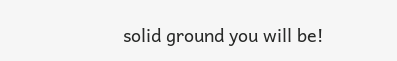solid ground you will be!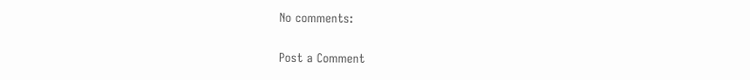No comments:

Post a Comment